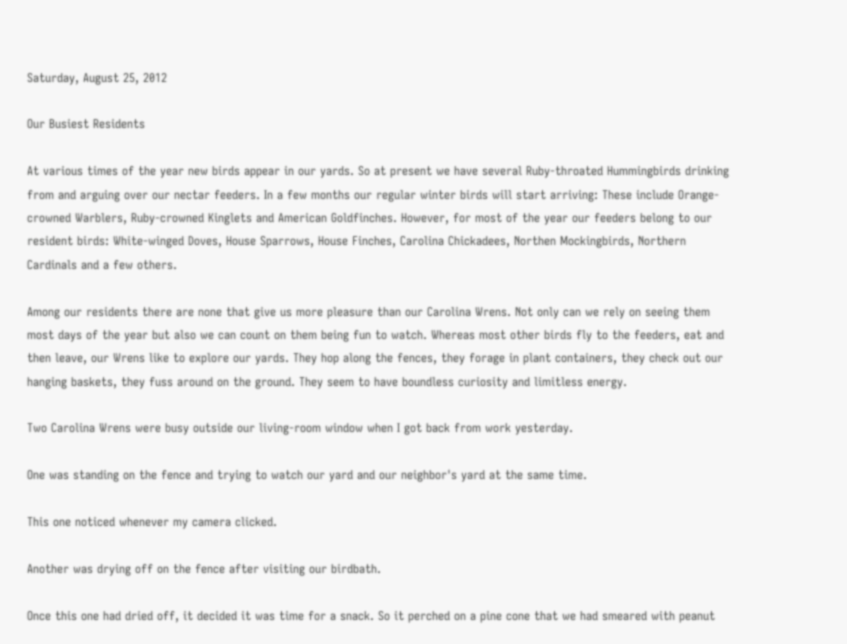Saturday, August 25, 2012

Our Busiest Residents

At various times of the year new birds appear in our yards. So at present we have several Ruby-throated Hummingbirds drinking from and arguing over our nectar feeders. In a few months our regular winter birds will start arriving: These include Orange-crowned Warblers, Ruby-crowned Kinglets and American Goldfinches. However, for most of the year our feeders belong to our resident birds: White-winged Doves, House Sparrows, House Finches, Carolina Chickadees, Northen Mockingbirds, Northern Cardinals and a few others.

Among our residents there are none that give us more pleasure than our Carolina Wrens. Not only can we rely on seeing them most days of the year but also we can count on them being fun to watch. Whereas most other birds fly to the feeders, eat and then leave, our Wrens like to explore our yards. They hop along the fences, they forage in plant containers, they check out our hanging baskets, they fuss around on the ground. They seem to have boundless curiosity and limitless energy.

Two Carolina Wrens were busy outside our living-room window when I got back from work yesterday.

One was standing on the fence and trying to watch our yard and our neighbor's yard at the same time.

This one noticed whenever my camera clicked.

Another was drying off on the fence after visiting our birdbath.

Once this one had dried off, it decided it was time for a snack. So it perched on a pine cone that we had smeared with peanut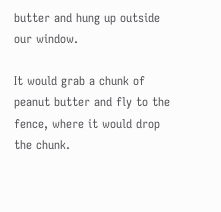butter and hung up outside our window.

It would grab a chunk of peanut butter and fly to the fence, where it would drop the chunk.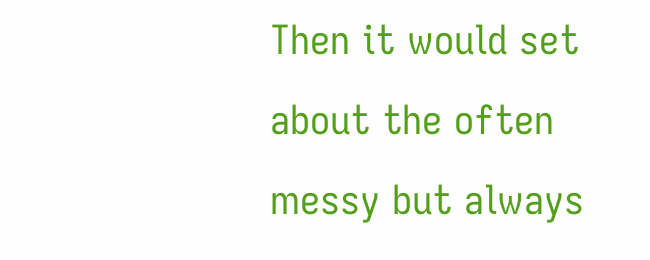Then it would set about the often messy but always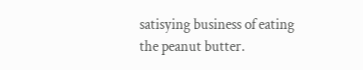satisying business of eating the peanut butter.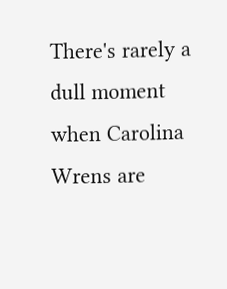There's rarely a dull moment when Carolina Wrens are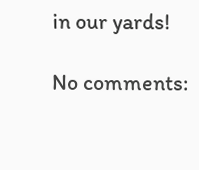in our yards!

No comments: